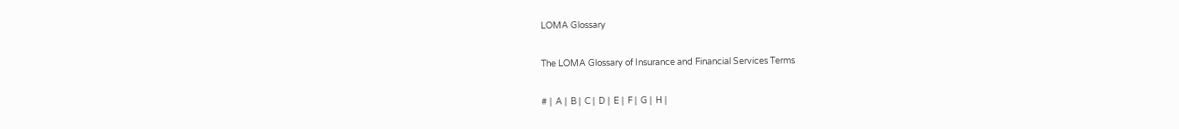LOMA Glossary

The LOMA Glossary of Insurance and Financial Services Terms

# |  A |  B |  C |  D |  E |  F |  G |  H |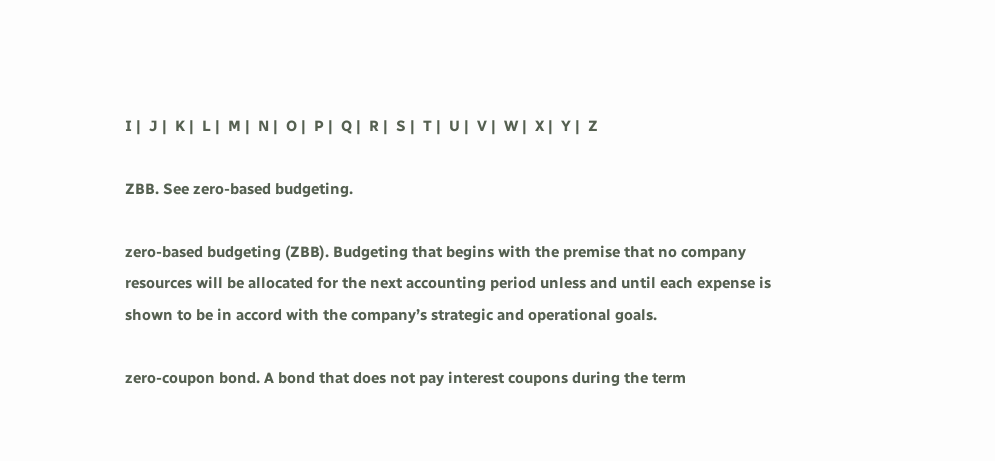I |  J |  K |  L |  M |  N |  O |  P |  Q |  R |  S |  T |  U |  V |  W |  X |  Y |  Z

ZBB. See zero-based budgeting.

zero-based budgeting (ZBB). Budgeting that begins with the premise that no company resources will be allocated for the next accounting period unless and until each expense is shown to be in accord with the company’s strategic and operational goals.

zero-coupon bond. A bond that does not pay interest coupons during the term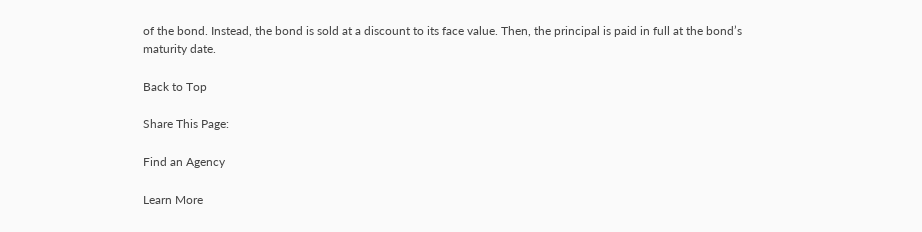of the bond. Instead, the bond is sold at a discount to its face value. Then, the principal is paid in full at the bond’s maturity date.

Back to Top

Share This Page:

Find an Agency

Learn More